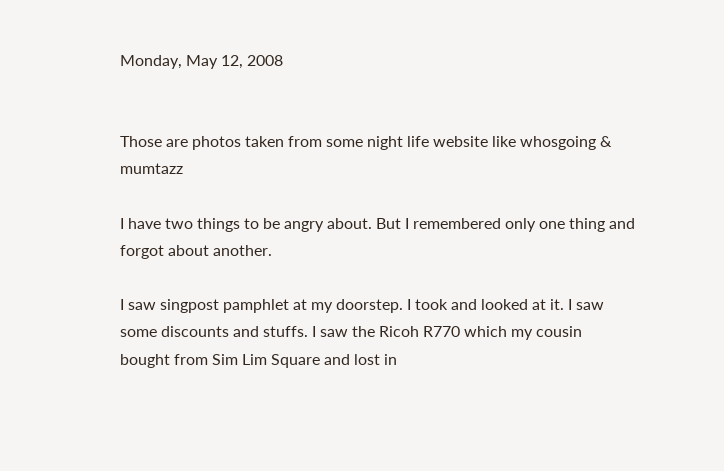Monday, May 12, 2008


Those are photos taken from some night life website like whosgoing & mumtazz

I have two things to be angry about. But I remembered only one thing and forgot about another.

I saw singpost pamphlet at my doorstep. I took and looked at it. I saw some discounts and stuffs. I saw the Ricoh R770 which my cousin bought from Sim Lim Square and lost in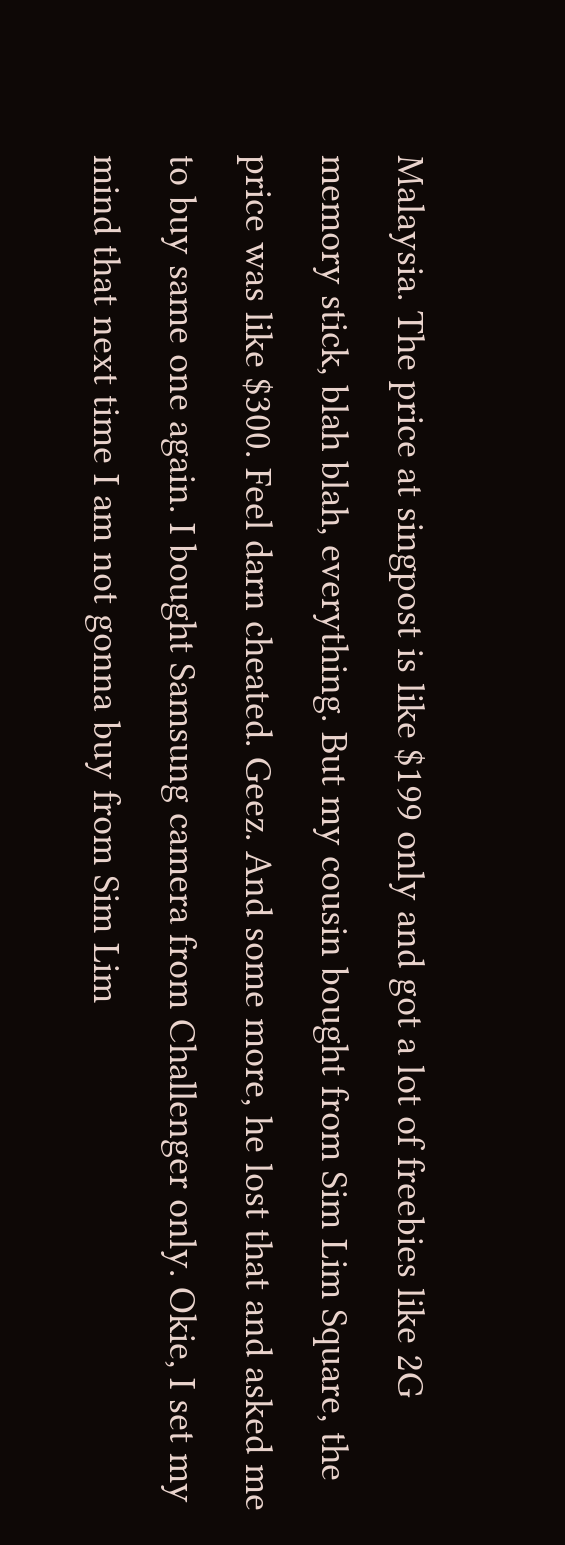Malaysia. The price at singpost is like $199 only and got a lot of freebies like 2G memory stick, blah blah, everything. But my cousin bought from Sim Lim Square, the price was like $300. Feel darn cheated. Geez. And some more, he lost that and asked me to buy same one again. I bought Samsung camera from Challenger only. Okie, I set my mind that next time I am not gonna buy from Sim Lim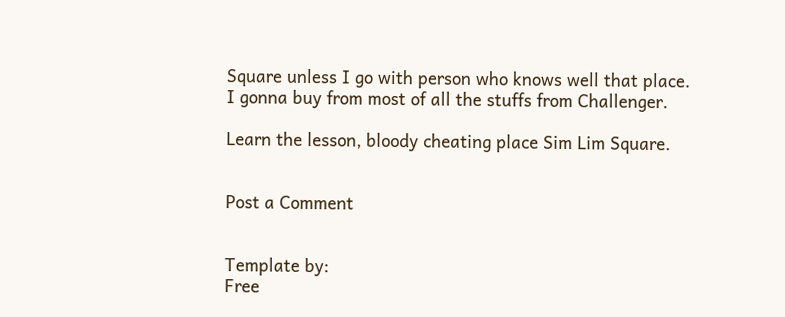Square unless I go with person who knows well that place. I gonna buy from most of all the stuffs from Challenger.

Learn the lesson, bloody cheating place Sim Lim Square.


Post a Comment


Template by:
Free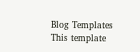Blog Templates
This template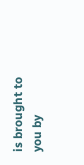is brought to you by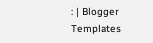: | Blogger Templates